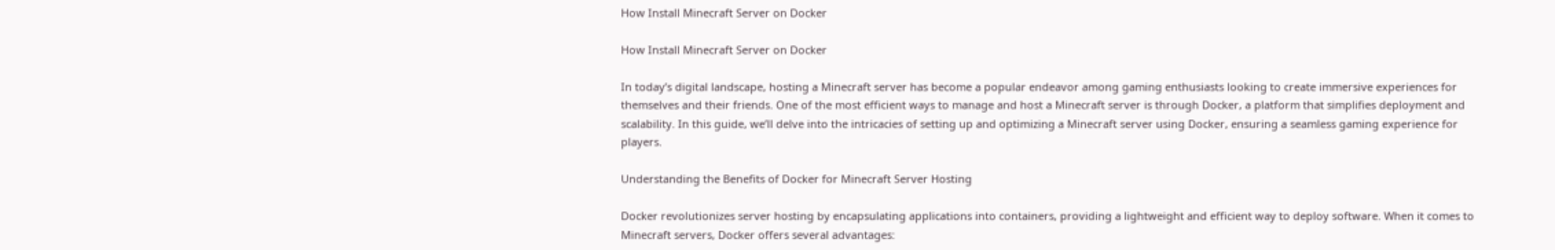How Install Minecraft Server on Docker

How Install Minecraft Server on Docker

In today’s digital landscape, hosting a Minecraft server has become a popular endeavor among gaming enthusiasts looking to create immersive experiences for themselves and their friends. One of the most efficient ways to manage and host a Minecraft server is through Docker, a platform that simplifies deployment and scalability. In this guide, we’ll delve into the intricacies of setting up and optimizing a Minecraft server using Docker, ensuring a seamless gaming experience for players.

Understanding the Benefits of Docker for Minecraft Server Hosting

Docker revolutionizes server hosting by encapsulating applications into containers, providing a lightweight and efficient way to deploy software. When it comes to Minecraft servers, Docker offers several advantages: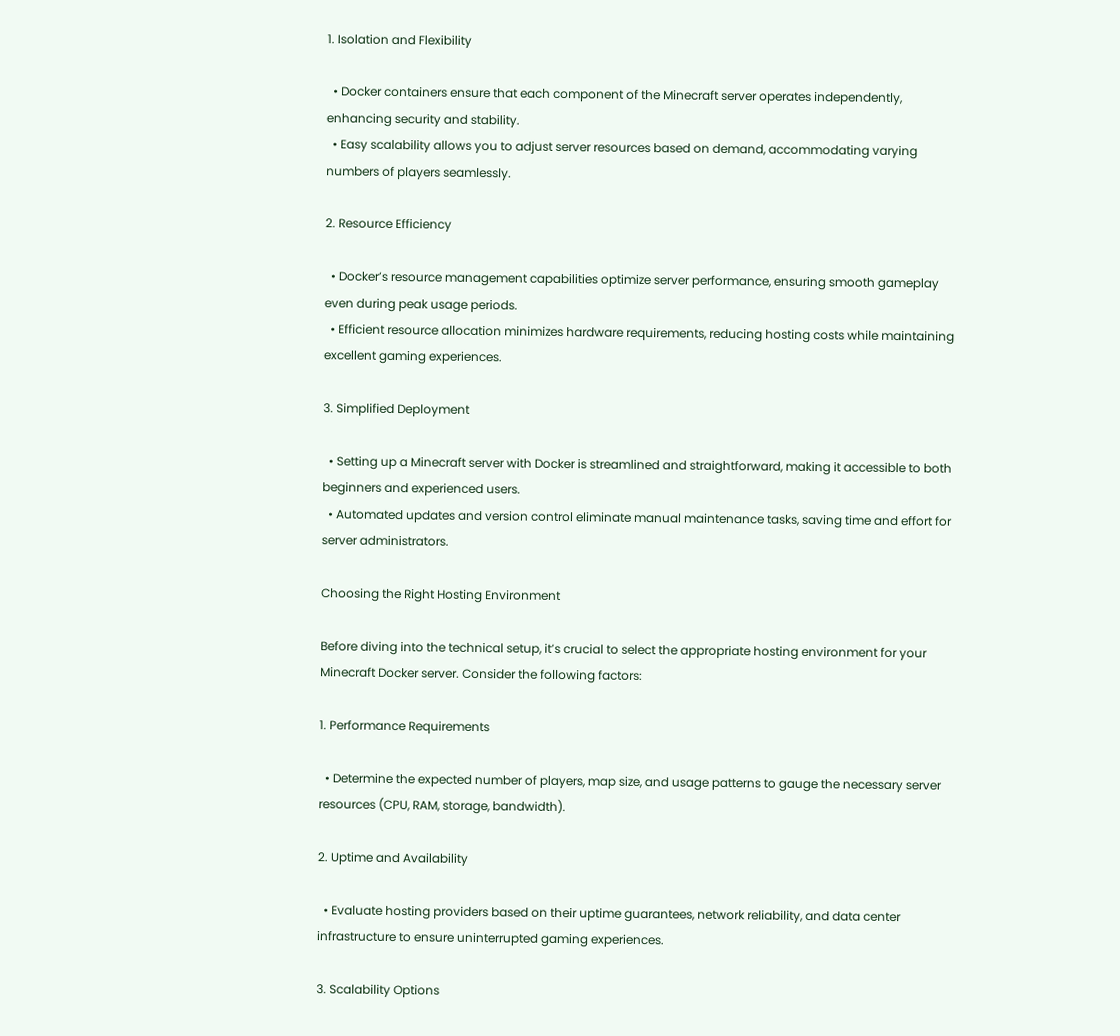1. Isolation and Flexibility

  • Docker containers ensure that each component of the Minecraft server operates independently, enhancing security and stability.
  • Easy scalability allows you to adjust server resources based on demand, accommodating varying numbers of players seamlessly.

2. Resource Efficiency

  • Docker’s resource management capabilities optimize server performance, ensuring smooth gameplay even during peak usage periods.
  • Efficient resource allocation minimizes hardware requirements, reducing hosting costs while maintaining excellent gaming experiences.

3. Simplified Deployment

  • Setting up a Minecraft server with Docker is streamlined and straightforward, making it accessible to both beginners and experienced users.
  • Automated updates and version control eliminate manual maintenance tasks, saving time and effort for server administrators.

Choosing the Right Hosting Environment

Before diving into the technical setup, it’s crucial to select the appropriate hosting environment for your Minecraft Docker server. Consider the following factors:

1. Performance Requirements

  • Determine the expected number of players, map size, and usage patterns to gauge the necessary server resources (CPU, RAM, storage, bandwidth).

2. Uptime and Availability

  • Evaluate hosting providers based on their uptime guarantees, network reliability, and data center infrastructure to ensure uninterrupted gaming experiences.

3. Scalability Options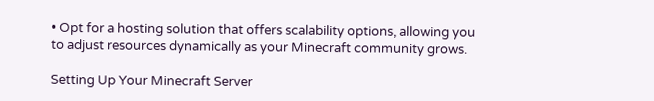• Opt for a hosting solution that offers scalability options, allowing you to adjust resources dynamically as your Minecraft community grows.

Setting Up Your Minecraft Server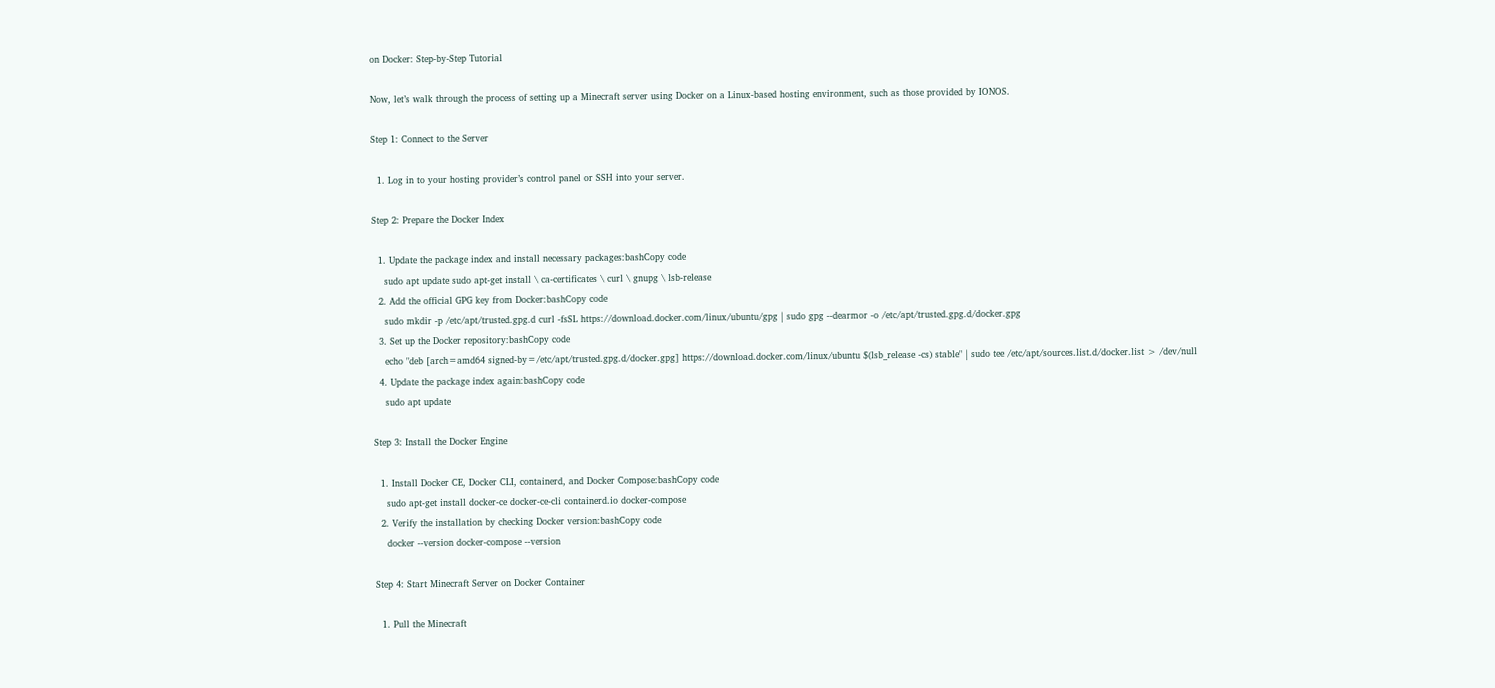on Docker: Step-by-Step Tutorial

Now, let’s walk through the process of setting up a Minecraft server using Docker on a Linux-based hosting environment, such as those provided by IONOS.

Step 1: Connect to the Server

  1. Log in to your hosting provider’s control panel or SSH into your server.

Step 2: Prepare the Docker Index

  1. Update the package index and install necessary packages:bashCopy code
    sudo apt update sudo apt-get install \ ca-certificates \ curl \ gnupg \ lsb-release
  2. Add the official GPG key from Docker:bashCopy code
    sudo mkdir -p /etc/apt/trusted.gpg.d curl -fsSL https://download.docker.com/linux/ubuntu/gpg | sudo gpg --dearmor -o /etc/apt/trusted.gpg.d/docker.gpg
  3. Set up the Docker repository:bashCopy code
    echo "deb [arch=amd64 signed-by=/etc/apt/trusted.gpg.d/docker.gpg] https://download.docker.com/linux/ubuntu $(lsb_release -cs) stable" | sudo tee /etc/apt/sources.list.d/docker.list > /dev/null
  4. Update the package index again:bashCopy code
    sudo apt update

Step 3: Install the Docker Engine

  1. Install Docker CE, Docker CLI, containerd, and Docker Compose:bashCopy code
    sudo apt-get install docker-ce docker-ce-cli containerd.io docker-compose
  2. Verify the installation by checking Docker version:bashCopy code
    docker --version docker-compose --version

Step 4: Start Minecraft Server on Docker Container

  1. Pull the Minecraft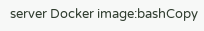server Docker image:bashCopy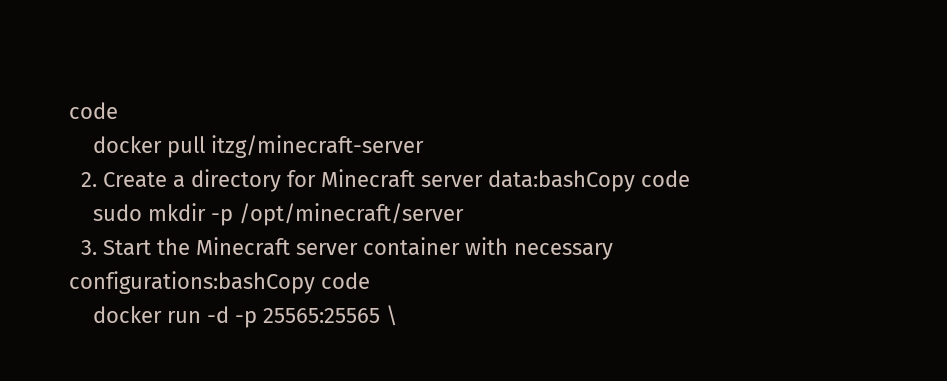code
    docker pull itzg/minecraft-server
  2. Create a directory for Minecraft server data:bashCopy code
    sudo mkdir -p /opt/minecraft/server
  3. Start the Minecraft server container with necessary configurations:bashCopy code
    docker run -d -p 25565:25565 \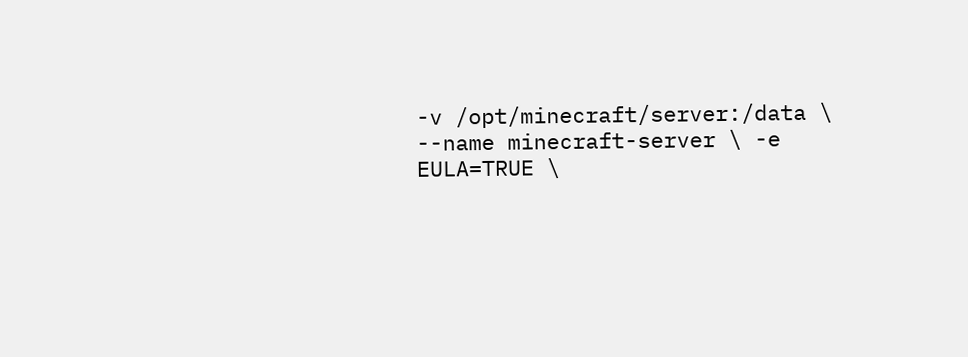-v /opt/minecraft/server:/data \ --name minecraft-server \ -e EULA=TRUE \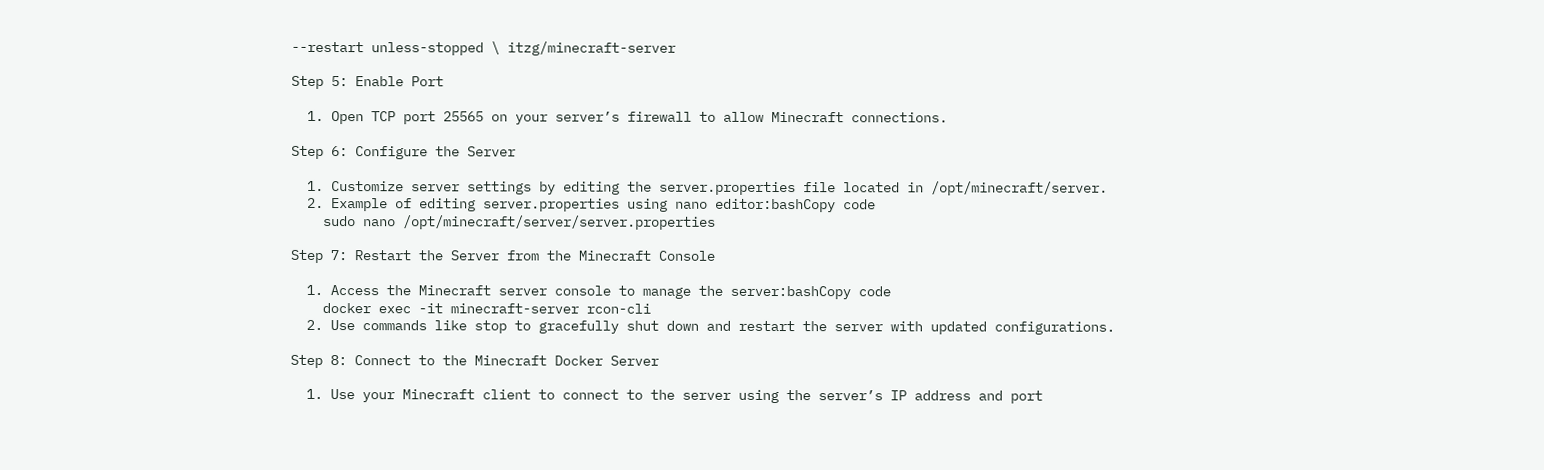--restart unless-stopped \ itzg/minecraft-server

Step 5: Enable Port

  1. Open TCP port 25565 on your server’s firewall to allow Minecraft connections.

Step 6: Configure the Server

  1. Customize server settings by editing the server.properties file located in /opt/minecraft/server.
  2. Example of editing server.properties using nano editor:bashCopy code
    sudo nano /opt/minecraft/server/server.properties

Step 7: Restart the Server from the Minecraft Console

  1. Access the Minecraft server console to manage the server:bashCopy code
    docker exec -it minecraft-server rcon-cli
  2. Use commands like stop to gracefully shut down and restart the server with updated configurations.

Step 8: Connect to the Minecraft Docker Server

  1. Use your Minecraft client to connect to the server using the server’s IP address and port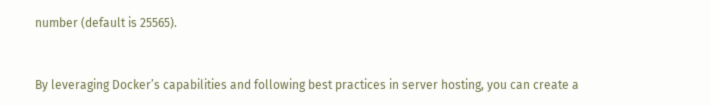number (default is 25565).


By leveraging Docker’s capabilities and following best practices in server hosting, you can create a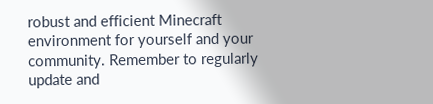robust and efficient Minecraft environment for yourself and your community. Remember to regularly update and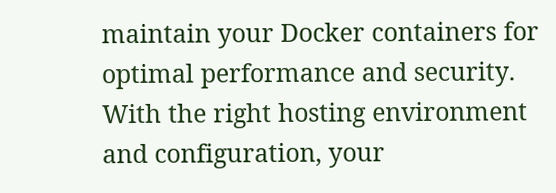maintain your Docker containers for optimal performance and security. With the right hosting environment and configuration, your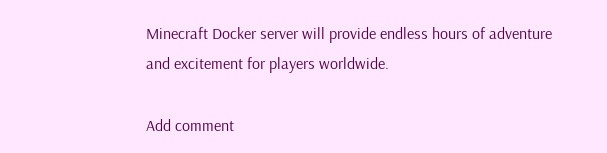Minecraft Docker server will provide endless hours of adventure and excitement for players worldwide.

Add comment